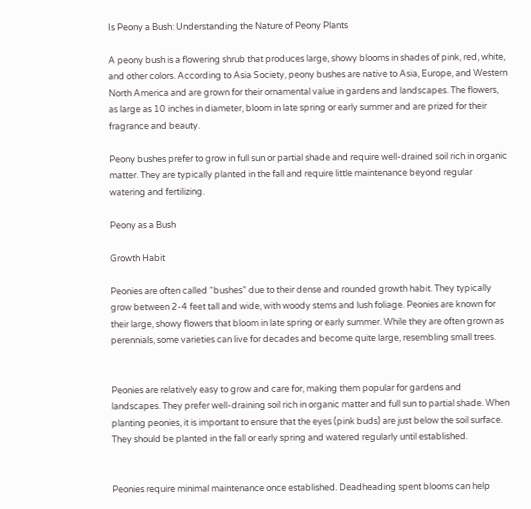Is Peony a Bush: Understanding the Nature of Peony Plants

A peony bush is a flowering shrub that produces large, showy blooms in shades of pink, red, white, and other colors. According to Asia Society, peony bushes are native to Asia, Europe, and Western North America and are grown for their ornamental value in gardens and landscapes. The flowers, as large as 10 inches in diameter, bloom in late spring or early summer and are prized for their fragrance and beauty.

Peony bushes prefer to grow in full sun or partial shade and require well-drained soil rich in organic matter. They are typically planted in the fall and require little maintenance beyond regular watering and fertilizing.

Peony as a Bush

Growth Habit

Peonies are often called “bushes” due to their dense and rounded growth habit. They typically grow between 2-4 feet tall and wide, with woody stems and lush foliage. Peonies are known for their large, showy flowers that bloom in late spring or early summer. While they are often grown as perennials, some varieties can live for decades and become quite large, resembling small trees.


Peonies are relatively easy to grow and care for, making them popular for gardens and landscapes. They prefer well-draining soil rich in organic matter and full sun to partial shade. When planting peonies, it is important to ensure that the eyes (pink buds) are just below the soil surface. They should be planted in the fall or early spring and watered regularly until established.


Peonies require minimal maintenance once established. Deadheading spent blooms can help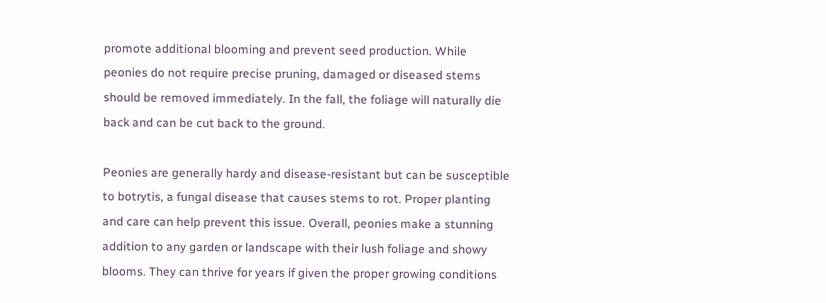promote additional blooming and prevent seed production. While peonies do not require precise pruning, damaged or diseased stems should be removed immediately. In the fall, the foliage will naturally die back and can be cut back to the ground.

Peonies are generally hardy and disease-resistant but can be susceptible to botrytis, a fungal disease that causes stems to rot. Proper planting and care can help prevent this issue. Overall, peonies make a stunning addition to any garden or landscape with their lush foliage and showy blooms. They can thrive for years if given the proper growing conditions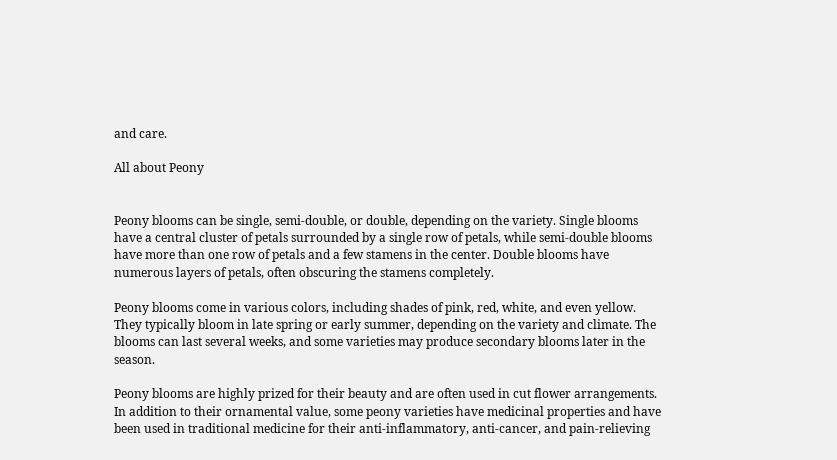and care.

All about Peony


Peony blooms can be single, semi-double, or double, depending on the variety. Single blooms have a central cluster of petals surrounded by a single row of petals, while semi-double blooms have more than one row of petals and a few stamens in the center. Double blooms have numerous layers of petals, often obscuring the stamens completely.

Peony blooms come in various colors, including shades of pink, red, white, and even yellow. They typically bloom in late spring or early summer, depending on the variety and climate. The blooms can last several weeks, and some varieties may produce secondary blooms later in the season.

Peony blooms are highly prized for their beauty and are often used in cut flower arrangements. In addition to their ornamental value, some peony varieties have medicinal properties and have been used in traditional medicine for their anti-inflammatory, anti-cancer, and pain-relieving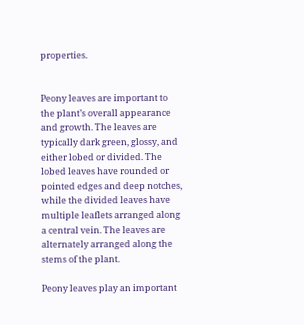properties.


Peony leaves are important to the plant’s overall appearance and growth. The leaves are typically dark green, glossy, and either lobed or divided. The lobed leaves have rounded or pointed edges and deep notches, while the divided leaves have multiple leaflets arranged along a central vein. The leaves are alternately arranged along the stems of the plant.

Peony leaves play an important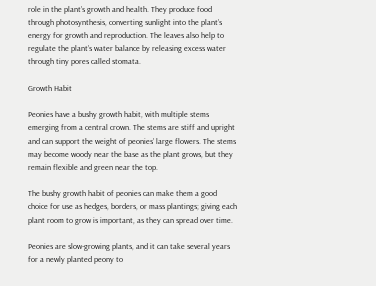role in the plant’s growth and health. They produce food through photosynthesis, converting sunlight into the plant’s energy for growth and reproduction. The leaves also help to regulate the plant’s water balance by releasing excess water through tiny pores called stomata.

Growth Habit

Peonies have a bushy growth habit, with multiple stems emerging from a central crown. The stems are stiff and upright and can support the weight of peonies’ large flowers. The stems may become woody near the base as the plant grows, but they remain flexible and green near the top.

The bushy growth habit of peonies can make them a good choice for use as hedges, borders, or mass plantings; giving each plant room to grow is important, as they can spread over time.

Peonies are slow-growing plants, and it can take several years for a newly planted peony to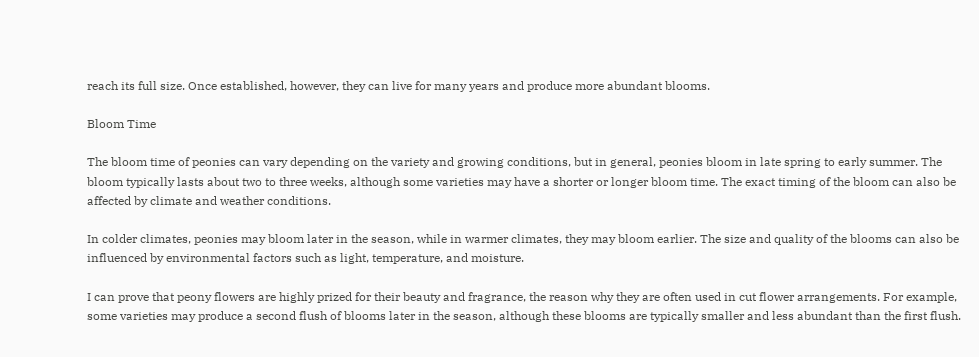reach its full size. Once established, however, they can live for many years and produce more abundant blooms.

Bloom Time

The bloom time of peonies can vary depending on the variety and growing conditions, but in general, peonies bloom in late spring to early summer. The bloom typically lasts about two to three weeks, although some varieties may have a shorter or longer bloom time. The exact timing of the bloom can also be affected by climate and weather conditions.

In colder climates, peonies may bloom later in the season, while in warmer climates, they may bloom earlier. The size and quality of the blooms can also be influenced by environmental factors such as light, temperature, and moisture.

I can prove that peony flowers are highly prized for their beauty and fragrance, the reason why they are often used in cut flower arrangements. For example, some varieties may produce a second flush of blooms later in the season, although these blooms are typically smaller and less abundant than the first flush.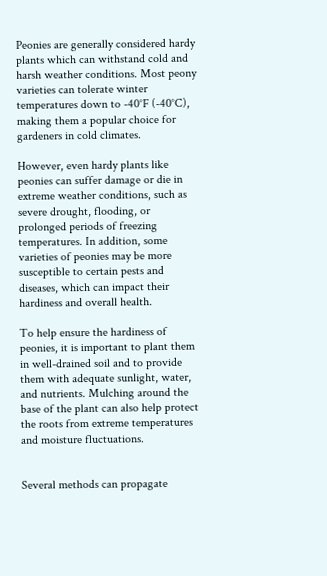Peonies are generally considered hardy plants which can withstand cold and harsh weather conditions. Most peony varieties can tolerate winter temperatures down to -40°F (-40°C), making them a popular choice for gardeners in cold climates.

However, even hardy plants like peonies can suffer damage or die in extreme weather conditions, such as severe drought, flooding, or prolonged periods of freezing temperatures. In addition, some varieties of peonies may be more susceptible to certain pests and diseases, which can impact their hardiness and overall health.

To help ensure the hardiness of peonies, it is important to plant them in well-drained soil and to provide them with adequate sunlight, water, and nutrients. Mulching around the base of the plant can also help protect the roots from extreme temperatures and moisture fluctuations.


Several methods can propagate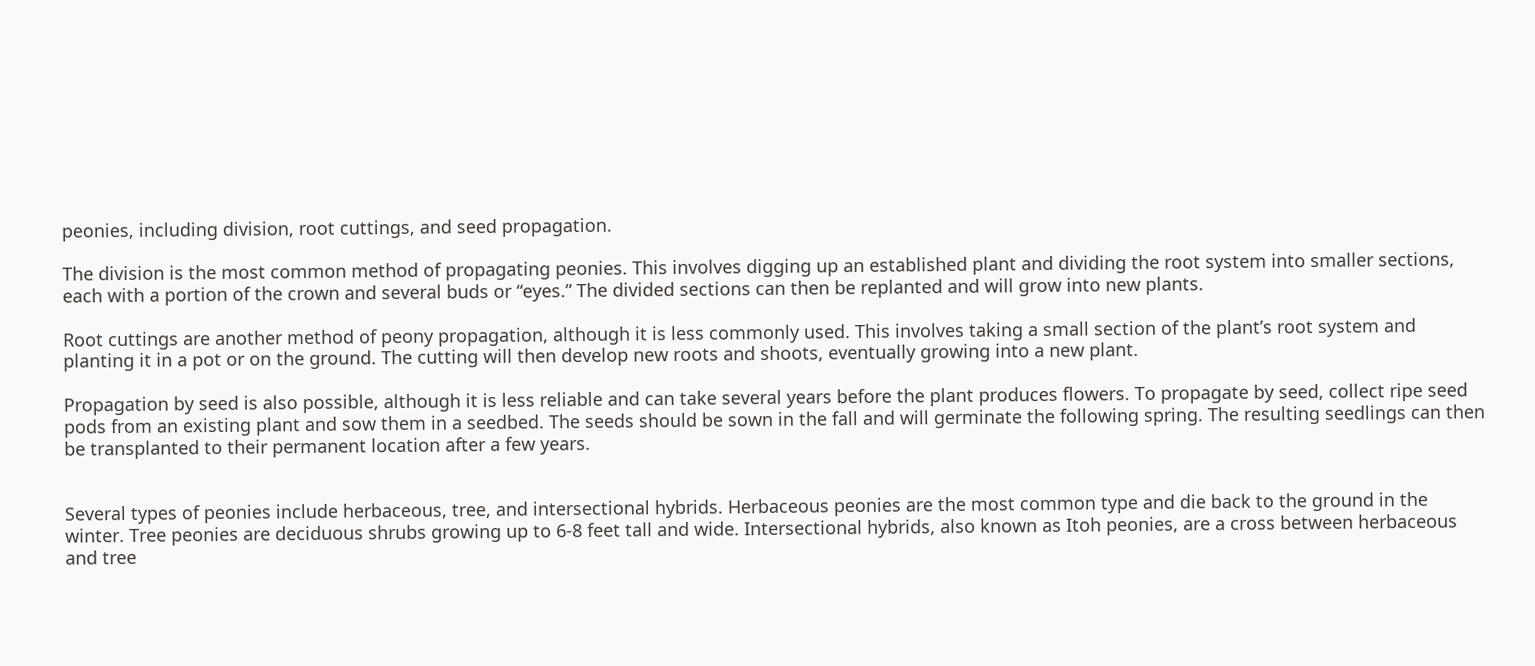peonies, including division, root cuttings, and seed propagation.

The division is the most common method of propagating peonies. This involves digging up an established plant and dividing the root system into smaller sections, each with a portion of the crown and several buds or “eyes.” The divided sections can then be replanted and will grow into new plants.

Root cuttings are another method of peony propagation, although it is less commonly used. This involves taking a small section of the plant’s root system and planting it in a pot or on the ground. The cutting will then develop new roots and shoots, eventually growing into a new plant.

Propagation by seed is also possible, although it is less reliable and can take several years before the plant produces flowers. To propagate by seed, collect ripe seed pods from an existing plant and sow them in a seedbed. The seeds should be sown in the fall and will germinate the following spring. The resulting seedlings can then be transplanted to their permanent location after a few years.


Several types of peonies include herbaceous, tree, and intersectional hybrids. Herbaceous peonies are the most common type and die back to the ground in the winter. Tree peonies are deciduous shrubs growing up to 6-8 feet tall and wide. Intersectional hybrids, also known as Itoh peonies, are a cross between herbaceous and tree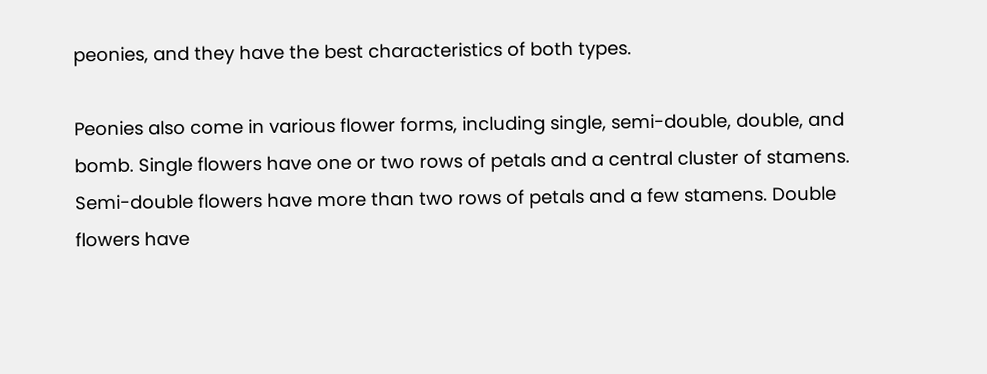peonies, and they have the best characteristics of both types.

Peonies also come in various flower forms, including single, semi-double, double, and bomb. Single flowers have one or two rows of petals and a central cluster of stamens. Semi-double flowers have more than two rows of petals and a few stamens. Double flowers have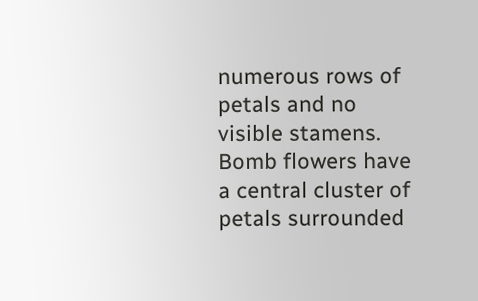numerous rows of petals and no visible stamens. Bomb flowers have a central cluster of petals surrounded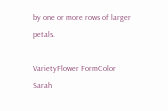by one or more rows of larger petals.

VarietyFlower FormColor
Sarah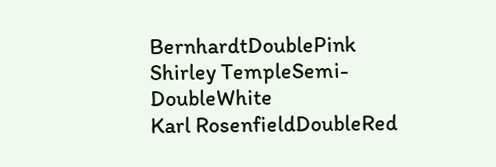BernhardtDoublePink
Shirley TempleSemi-DoubleWhite
Karl RosenfieldDoubleRed